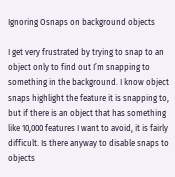Ignoring Osnaps on background objects

I get very frustrated by trying to snap to an object only to find out I’m snapping to something in the background. I know object snaps highlight the feature it is snapping to, but if there is an object that has something like 10,000 features I want to avoid, it is fairly difficult. Is there anyway to disable snaps to objects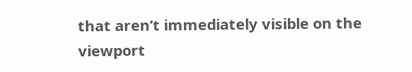that aren’t immediately visible on the viewport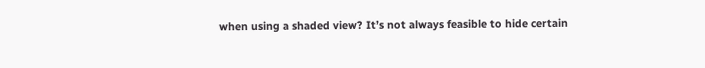when using a shaded view? It’s not always feasible to hide certain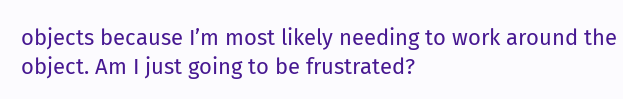objects because I’m most likely needing to work around the object. Am I just going to be frustrated?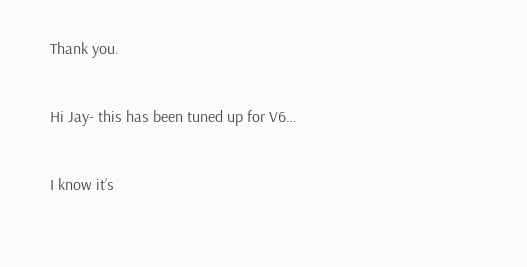Thank you.


Hi Jay- this has been tuned up for V6…


I know it’s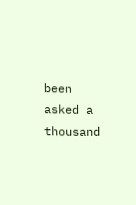been asked a thousand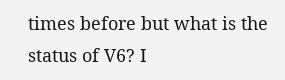times before but what is the status of V6? I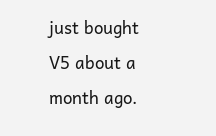just bought V5 about a month ago.